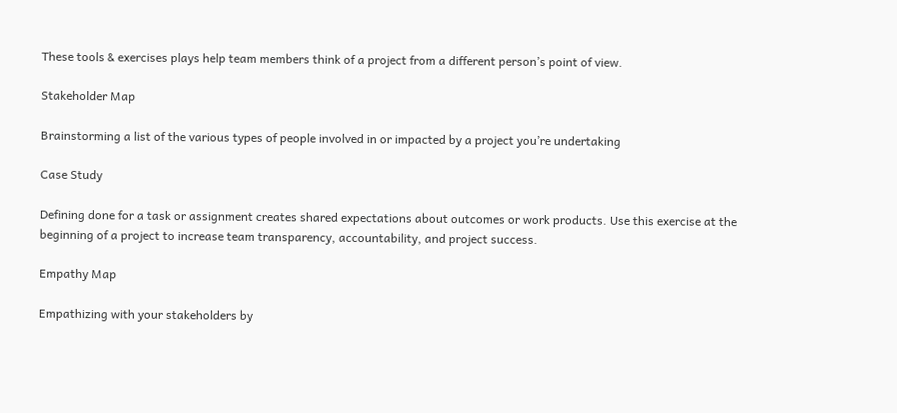These tools & exercises plays help team members think of a project from a different person’s point of view.

Stakeholder Map

Brainstorming a list of the various types of people involved in or impacted by a project you’re undertaking

Case Study

Defining done for a task or assignment creates shared expectations about outcomes or work products. Use this exercise at the beginning of a project to increase team transparency, accountability, and project success.

Empathy Map

Empathizing with your stakeholders by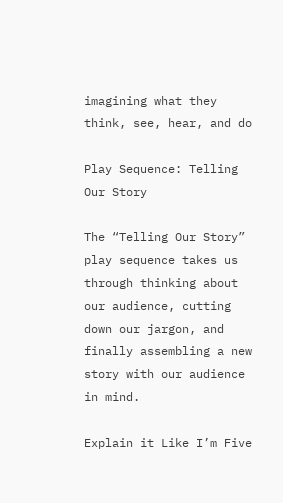imagining what they think, see, hear, and do

Play Sequence: Telling Our Story

The “Telling Our Story” play sequence takes us through thinking about our audience, cutting down our jargon, and finally assembling a new story with our audience in mind.

Explain it Like I’m Five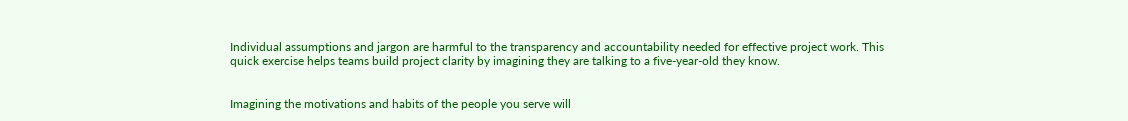Individual assumptions and jargon are harmful to the transparency and accountability needed for effective project work. This quick exercise helps teams build project clarity by imagining they are talking to a five-year-old they know.


Imagining the motivations and habits of the people you serve will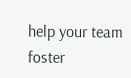help your team foster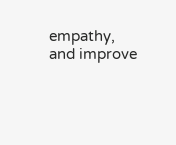empathy, and improve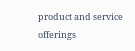product and service offerings